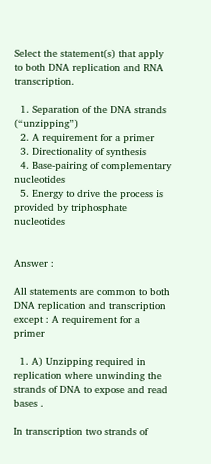Select the statement(s) that apply to both DNA replication and RNA transcription.

  1. Separation of the DNA strands (“unzipping”)
  2. A requirement for a primer
  3. Directionality of synthesis
  4. Base-pairing of complementary nucleotides
  5. Energy to drive the process is provided by triphosphate nucleotides


Answer :

All statements are common to both DNA replication and transcription except : A requirement for a primer

  1. A) Unzipping required in replication where unwinding the strands of DNA to expose and read bases .

In transcription two strands of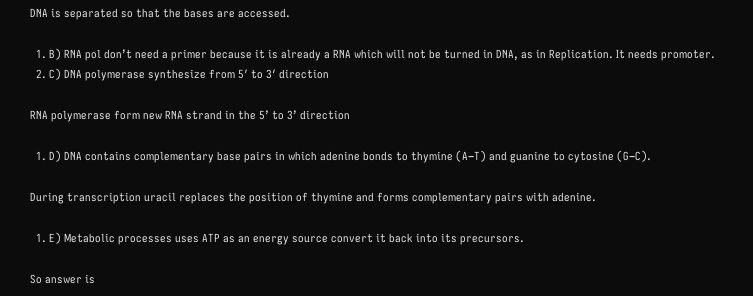DNA is separated so that the bases are accessed.

  1. B) RNA pol don’t need a primer because it is already a RNA which will not be turned in DNA, as in Replication. It needs promoter.
  2. C) DNA polymerase synthesize from 5′ to 3′ direction

RNA polymerase form new RNA strand in the 5’ to 3’ direction

  1. D) DNA contains complementary base pairs in which adenine bonds to thymine (A−T) and guanine to cytosine (G−C).

During transcription uracil replaces the position of thymine and forms complementary pairs with adenine.

  1. E) Metabolic processes uses ATP as an energy source convert it back into its precursors.

So answer is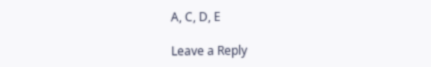A, C, D, E

Leave a Reply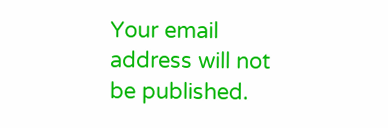Your email address will not be published.